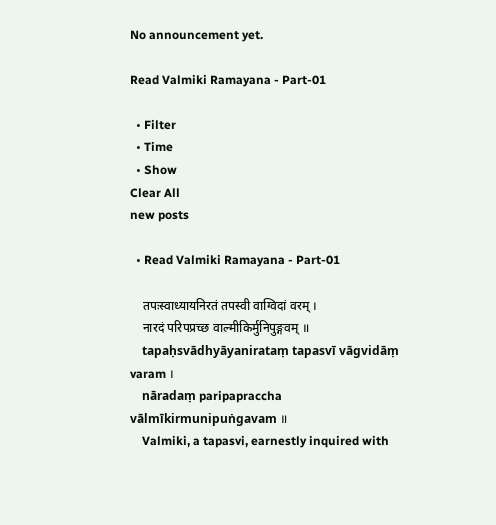No announcement yet.

Read Valmiki Ramayana - Part-01

  • Filter
  • Time
  • Show
Clear All
new posts

  • Read Valmiki Ramayana - Part-01

    तपःस्वाध्यायनिरतं तपस्वी वाग्विदां वरम् ।
    नारदं परिपप्रच्छ वाल्मीकिर्मुनिपुङ्गवम् ॥
    tapaḥsvādhyāyanirataṃ tapasvī vāgvidāṃ varam ।
    nāradaṃ paripapraccha vālmīkirmunipuṅgavam ॥
    Valmiki, a tapasvi, earnestly inquired with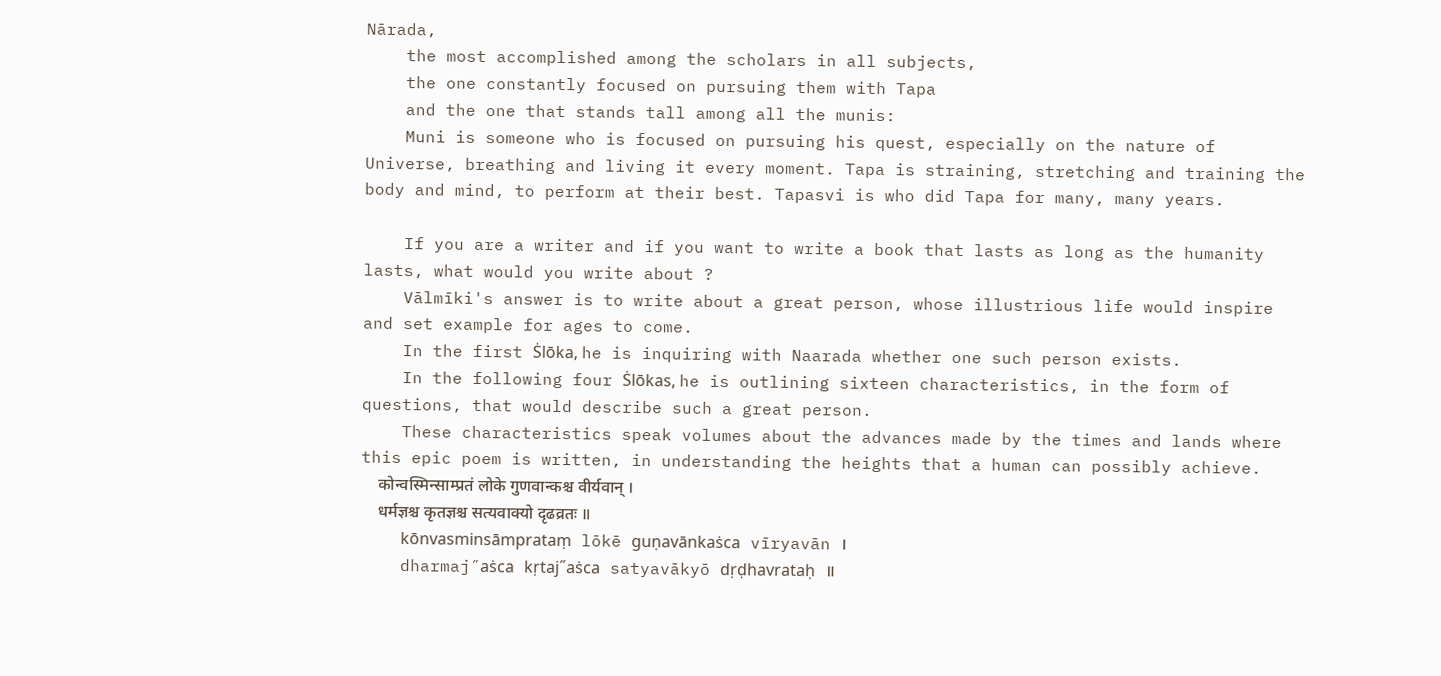Nārada,
    the most accomplished among the scholars in all subjects,
    the one constantly focused on pursuing them with Tapa
    and the one that stands tall among all the munis:
    Muni is someone who is focused on pursuing his quest, especially on the nature of Universe, breathing and living it every moment. Tapa is straining, stretching and training the body and mind, to perform at their best. Tapasvi is who did Tapa for many, many years.

    If you are a writer and if you want to write a book that lasts as long as the humanity lasts, what would you write about ?
    Vālmīki's answer is to write about a great person, whose illustrious life would inspire and set example for ages to come.
    In the first Ṡlōka, he is inquiring with Naarada whether one such person exists.
    In the following four Ṡlōkas, he is outlining sixteen characteristics, in the form of questions, that would describe such a great person.
    These characteristics speak volumes about the advances made by the times and lands where this epic poem is written, in understanding the heights that a human can possibly achieve.
    कोन्वस्मिन्साम्प्रतं लोके गुणवान्कश्च वीर्यवान् ।
    धर्मज्ञश्च कृतज्ञश्च सत्यवाक्यो दृढव्रतः ॥
    kōnvasminsāmprataṃ lōkē guṇavānkaṡca vīryavān ।
    dharmaj˝aṡca kṛtaj˝aṡca satyavākyō dṛḍhavrataḥ ॥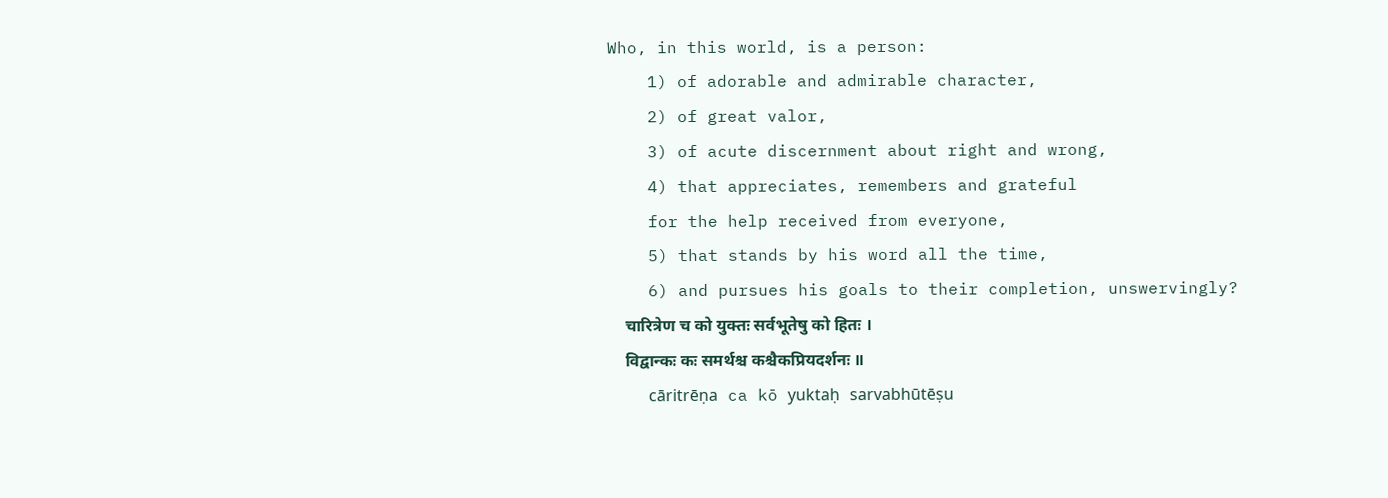Who, in this world, is a person:
    1) of adorable and admirable character,
    2) of great valor,
    3) of acute discernment about right and wrong,
    4) that appreciates, remembers and grateful
    for the help received from everyone,
    5) that stands by his word all the time,
    6) and pursues his goals to their completion, unswervingly?
    चारित्रेण च को युक्तः सर्वभूतेषु को हितः ।
    विद्वान्कः कः समर्थश्च कश्चैकप्रियदर्शनः ॥
    cāritrēṇa ca kō yuktaḥ sarvabhūtēṣu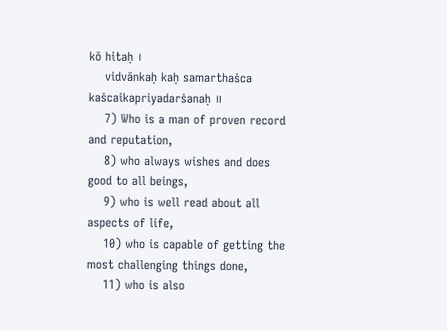kō hitaḥ ।
    vidvānkaḥ kaḥ samarthaṡca kaṡcaikapriyadarṡanaḥ ॥
    7) Who is a man of proven record and reputation,
    8) who always wishes and does good to all beings,
    9) who is well read about all aspects of life,
    10) who is capable of getting the most challenging things done,
    11) who is also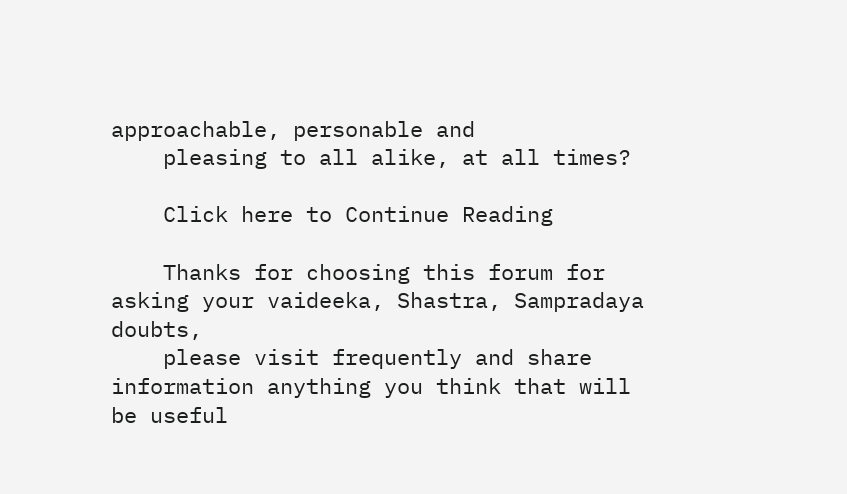approachable, personable and
    pleasing to all alike, at all times?

    Click here to Continue Reading

    Thanks for choosing this forum for asking your vaideeka, Shastra, Sampradaya doubts,
    please visit frequently and share information anything you think that will be useful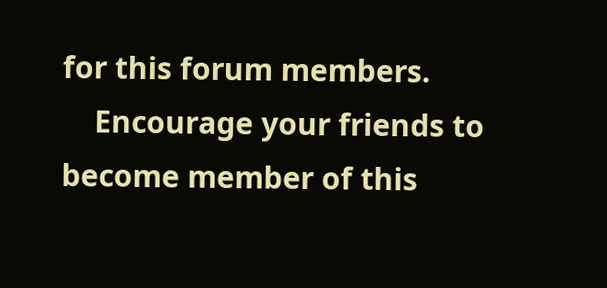for this forum members.
    Encourage your friends to become member of this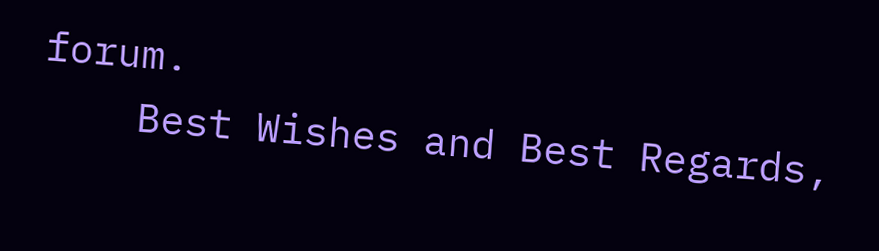forum.
    Best Wishes and Best Regards,